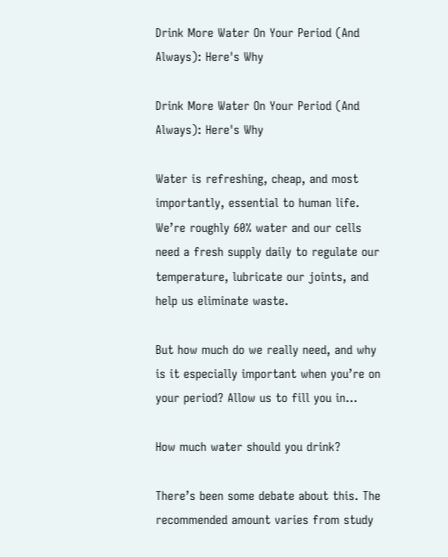Drink More Water On Your Period (And Always): Here's Why

Drink More Water On Your Period (And Always): Here's Why

Water is refreshing, cheap, and most importantly, essential to human life. We’re roughly 60% water and our cells need a fresh supply daily to regulate our temperature, lubricate our joints, and help us eliminate waste.

But how much do we really need, and why is it especially important when you’re on your period? Allow us to fill you in…

How much water should you drink?

There’s been some debate about this. The recommended amount varies from study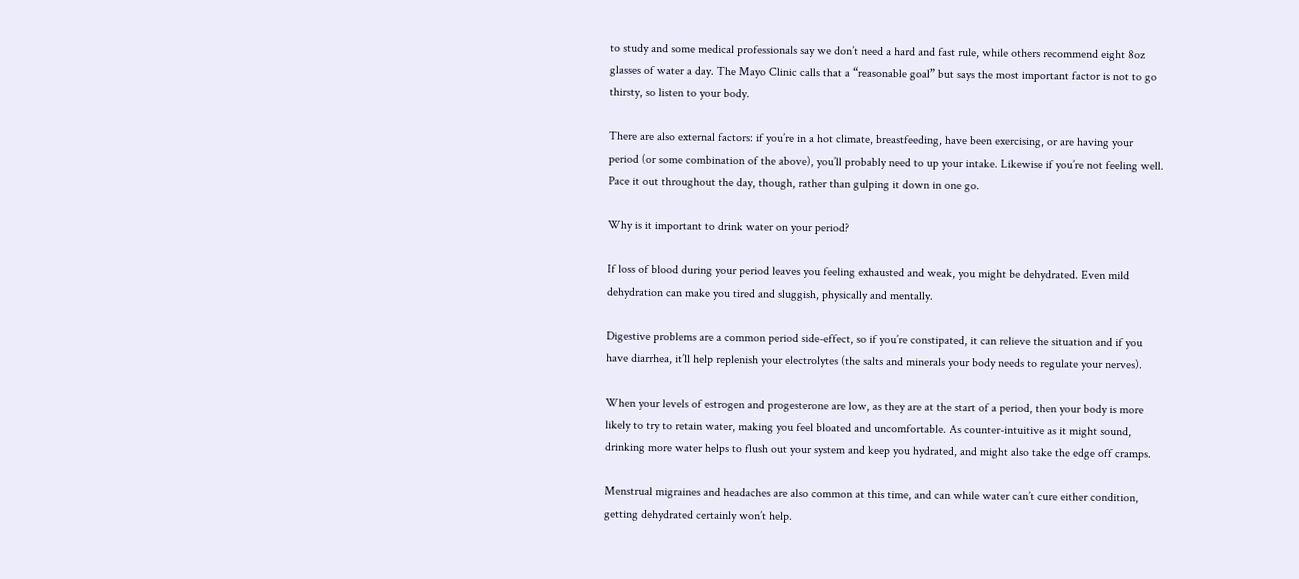to study and some medical professionals say we don’t need a hard and fast rule, while others recommend eight 8oz glasses of water a day. The Mayo Clinic calls that a “reasonable goal” but says the most important factor is not to go thirsty, so listen to your body.

There are also external factors: if you’re in a hot climate, breastfeeding, have been exercising, or are having your period (or some combination of the above), you’ll probably need to up your intake. Likewise if you’re not feeling well. Pace it out throughout the day, though, rather than gulping it down in one go.

Why is it important to drink water on your period?

If loss of blood during your period leaves you feeling exhausted and weak, you might be dehydrated. Even mild dehydration can make you tired and sluggish, physically and mentally.

Digestive problems are a common period side-effect, so if you’re constipated, it can relieve the situation and if you have diarrhea, it’ll help replenish your electrolytes (the salts and minerals your body needs to regulate your nerves).

When your levels of estrogen and progesterone are low, as they are at the start of a period, then your body is more likely to try to retain water, making you feel bloated and uncomfortable. As counter-intuitive as it might sound, drinking more water helps to flush out your system and keep you hydrated, and might also take the edge off cramps.

Menstrual migraines and headaches are also common at this time, and can while water can’t cure either condition, getting dehydrated certainly won’t help.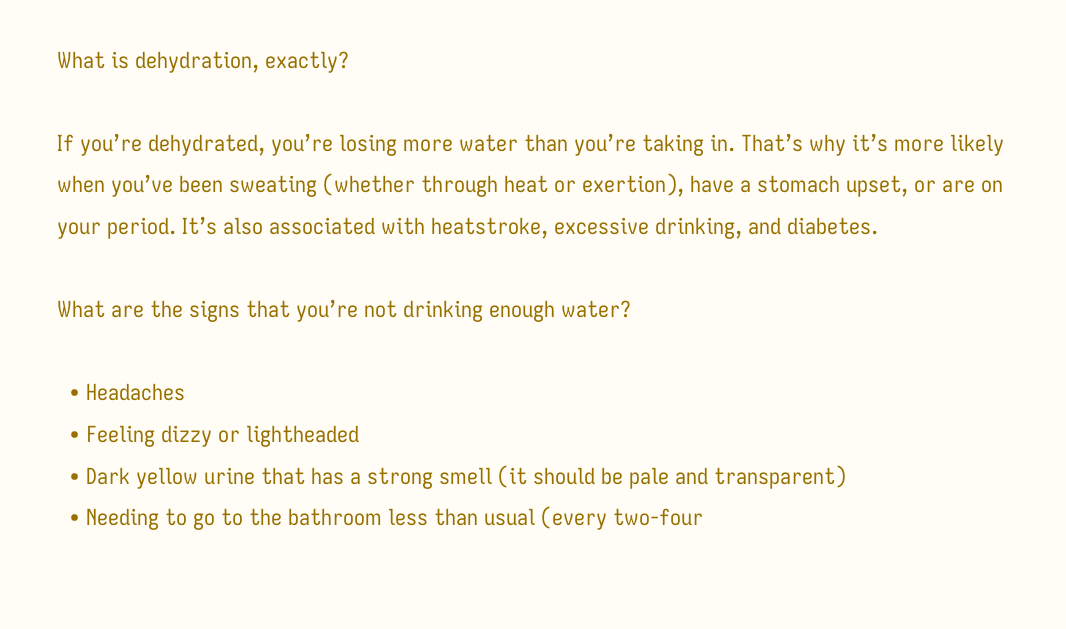What is dehydration, exactly?

If you’re dehydrated, you’re losing more water than you’re taking in. That’s why it’s more likely when you’ve been sweating (whether through heat or exertion), have a stomach upset, or are on your period. It’s also associated with heatstroke, excessive drinking, and diabetes.

What are the signs that you’re not drinking enough water?

  • Headaches
  • Feeling dizzy or lightheaded
  • Dark yellow urine that has a strong smell (it should be pale and transparent)
  • Needing to go to the bathroom less than usual (every two-four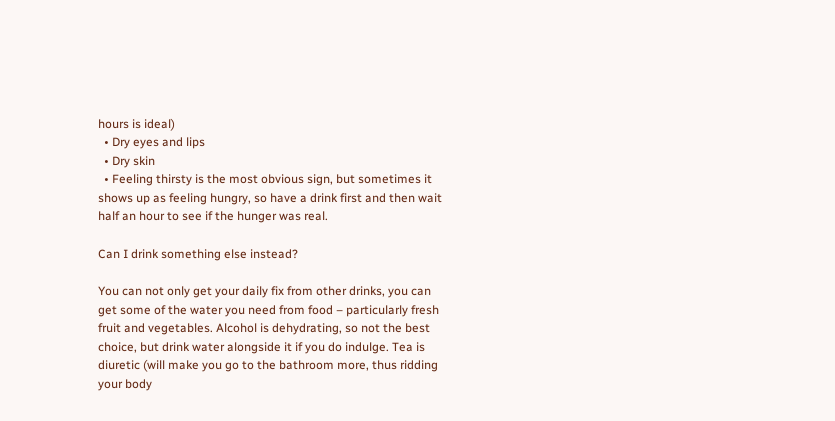hours is ideal)
  • Dry eyes and lips
  • Dry skin
  • Feeling thirsty is the most obvious sign, but sometimes it shows up as feeling hungry, so have a drink first and then wait half an hour to see if the hunger was real.

Can I drink something else instead?

You can not only get your daily fix from other drinks, you can get some of the water you need from food – particularly fresh fruit and vegetables. Alcohol is dehydrating, so not the best choice, but drink water alongside it if you do indulge. Tea is diuretic (will make you go to the bathroom more, thus ridding your body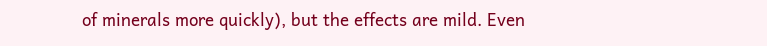of minerals more quickly), but the effects are mild. Even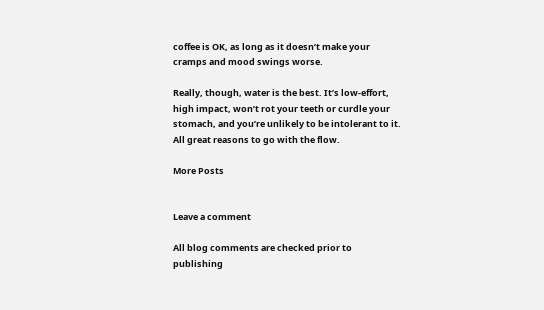coffee is OK, as long as it doesn’t make your cramps and mood swings worse.

Really, though, water is the best. It’s low-effort, high impact, won’t rot your teeth or curdle your stomach, and you’re unlikely to be intolerant to it. All great reasons to go with the flow.

More Posts


Leave a comment

All blog comments are checked prior to publishing